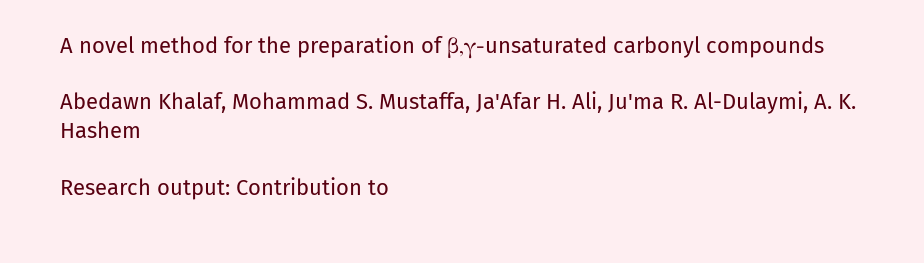A novel method for the preparation of β,γ-unsaturated carbonyl compounds

Abedawn Khalaf, Mohammad S. Mustaffa, Ja'Afar H. Ali, Ju'ma R. Al-Dulaymi, A. K. Hashem

Research output: Contribution to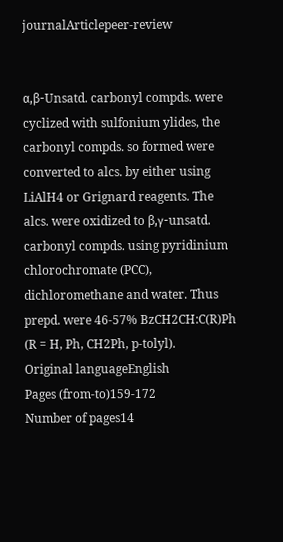journalArticlepeer-review


α,β-Unsatd. carbonyl compds. were cyclized with sulfonium ylides, the carbonyl compds. so formed were converted to alcs. by either using LiAlH4 or Grignard reagents. The alcs. were oxidized to β,γ-unsatd. carbonyl compds. using pyridinium chlorochromate (PCC), dichloromethane and water. Thus prepd. were 46-57% BzCH2CH:C(R)Ph (R = H, Ph, CH2Ph, p-tolyl).
Original languageEnglish
Pages (from-to)159-172
Number of pages14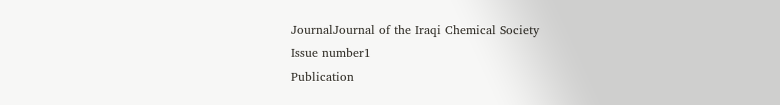JournalJournal of the Iraqi Chemical Society
Issue number1
Publication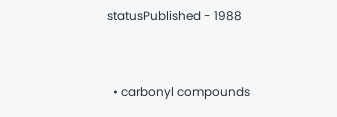statusPublished - 1988


  • carbonyl compounds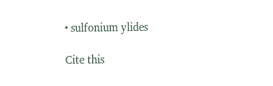• sulfonium ylides

Cite this